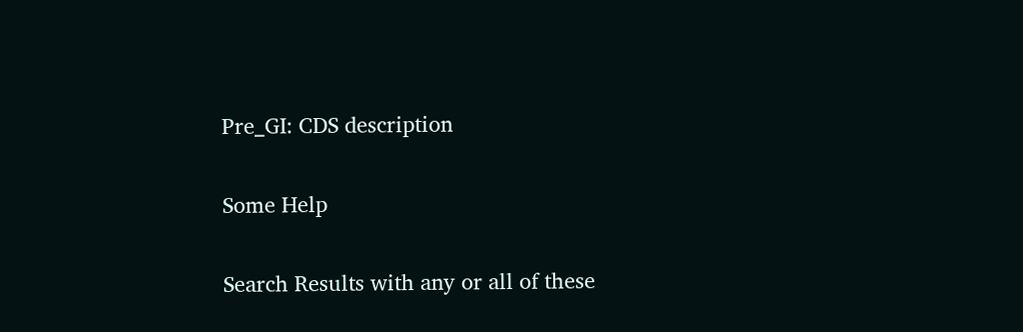Pre_GI: CDS description

Some Help

Search Results with any or all of these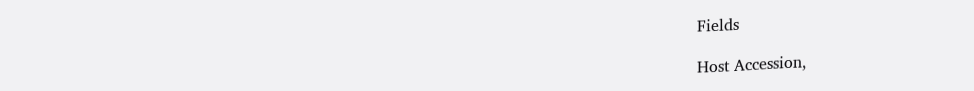Fields

Host Accession,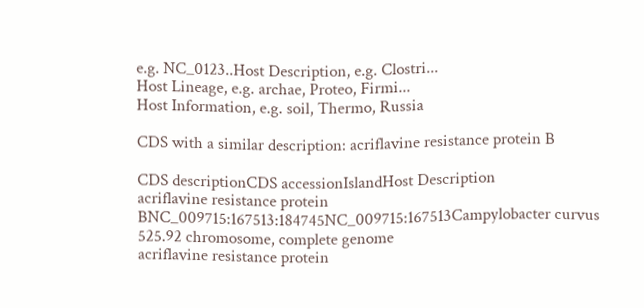e.g. NC_0123..Host Description, e.g. Clostri...
Host Lineage, e.g. archae, Proteo, Firmi...
Host Information, e.g. soil, Thermo, Russia

CDS with a similar description: acriflavine resistance protein B

CDS descriptionCDS accessionIslandHost Description
acriflavine resistance protein BNC_009715:167513:184745NC_009715:167513Campylobacter curvus 525.92 chromosome, complete genome
acriflavine resistance protein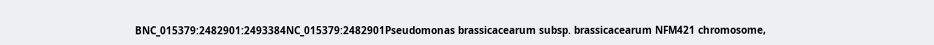BNC_015379:2482901:2493384NC_015379:2482901Pseudomonas brassicacearum subsp. brassicacearum NFM421 chromosome,